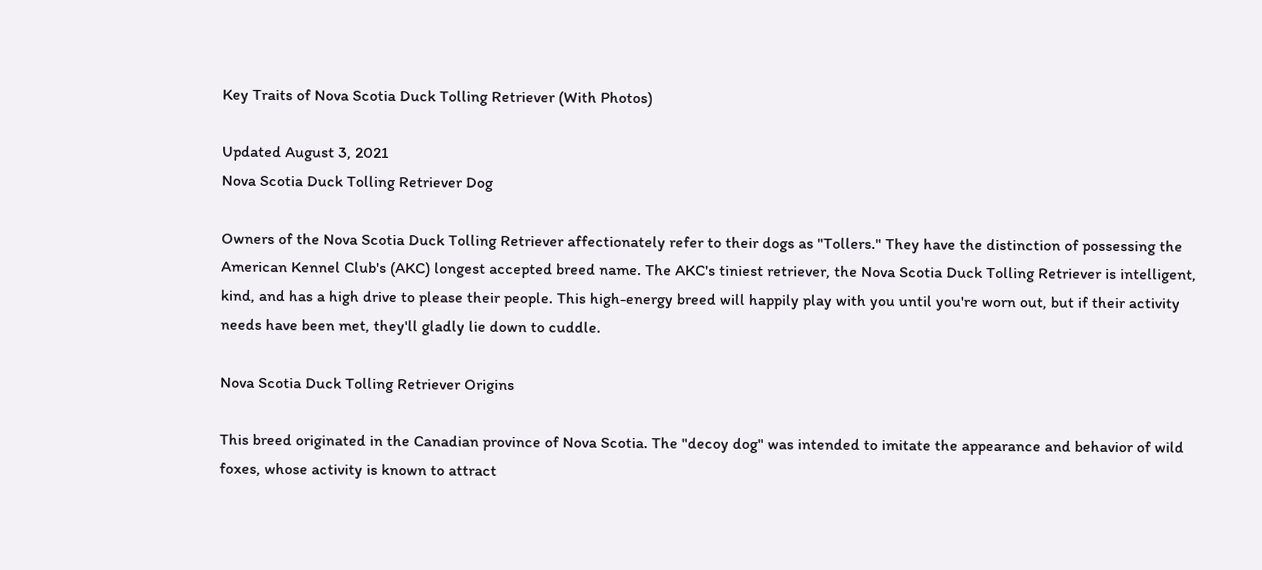Key Traits of Nova Scotia Duck Tolling Retriever (With Photos)

Updated August 3, 2021
Nova Scotia Duck Tolling Retriever Dog

Owners of the Nova Scotia Duck Tolling Retriever affectionately refer to their dogs as "Tollers." They have the distinction of possessing the American Kennel Club's (AKC) longest accepted breed name. The AKC's tiniest retriever, the Nova Scotia Duck Tolling Retriever is intelligent, kind, and has a high drive to please their people. This high-energy breed will happily play with you until you're worn out, but if their activity needs have been met, they'll gladly lie down to cuddle.

Nova Scotia Duck Tolling Retriever Origins

This breed originated in the Canadian province of Nova Scotia. The "decoy dog" was intended to imitate the appearance and behavior of wild foxes, whose activity is known to attract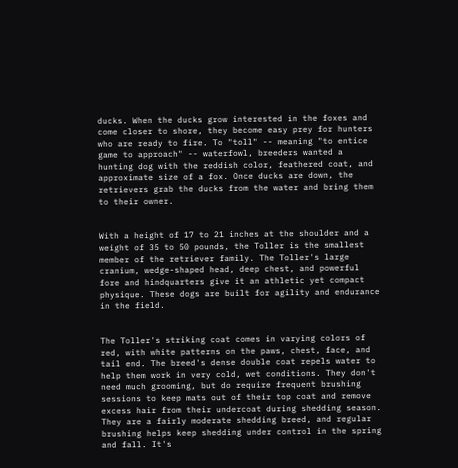ducks. When the ducks grow interested in the foxes and come closer to shore, they become easy prey for hunters who are ready to fire. To "toll" -- meaning "to entice game to approach" -- waterfowl, breeders wanted a hunting dog with the reddish color, feathered coat, and approximate size of a fox. Once ducks are down, the retrievers grab the ducks from the water and bring them to their owner.


With a height of 17 to 21 inches at the shoulder and a weight of 35 to 50 pounds, the Toller is the smallest member of the retriever family. The Toller's large cranium, wedge-shaped head, deep chest, and powerful fore and hindquarters give it an athletic yet compact physique. These dogs are built for agility and endurance in the field.


The Toller's striking coat comes in varying colors of red, with white patterns on the paws, chest, face, and tail end. The breed's dense double coat repels water to help them work in very cold, wet conditions. They don't need much grooming, but do require frequent brushing sessions to keep mats out of their top coat and remove excess hair from their undercoat during shedding season. They are a fairly moderate shedding breed, and regular brushing helps keep shedding under control in the spring and fall. It's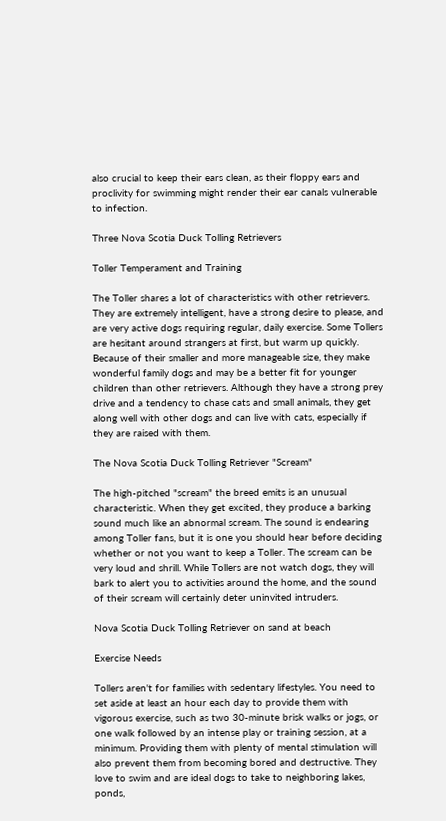also crucial to keep their ears clean, as their floppy ears and proclivity for swimming might render their ear canals vulnerable to infection.

Three Nova Scotia Duck Tolling Retrievers

Toller Temperament and Training

The Toller shares a lot of characteristics with other retrievers. They are extremely intelligent, have a strong desire to please, and are very active dogs requiring regular, daily exercise. Some Tollers are hesitant around strangers at first, but warm up quickly. Because of their smaller and more manageable size, they make wonderful family dogs and may be a better fit for younger children than other retrievers. Although they have a strong prey drive and a tendency to chase cats and small animals, they get along well with other dogs and can live with cats, especially if they are raised with them.

The Nova Scotia Duck Tolling Retriever "Scream"

The high-pitched "scream" the breed emits is an unusual characteristic. When they get excited, they produce a barking sound much like an abnormal scream. The sound is endearing among Toller fans, but it is one you should hear before deciding whether or not you want to keep a Toller. The scream can be very loud and shrill. While Tollers are not watch dogs, they will bark to alert you to activities around the home, and the sound of their scream will certainly deter uninvited intruders.

Nova Scotia Duck Tolling Retriever on sand at beach

Exercise Needs

Tollers aren't for families with sedentary lifestyles. You need to set aside at least an hour each day to provide them with vigorous exercise, such as two 30-minute brisk walks or jogs, or one walk followed by an intense play or training session, at a minimum. Providing them with plenty of mental stimulation will also prevent them from becoming bored and destructive. They love to swim and are ideal dogs to take to neighboring lakes, ponds,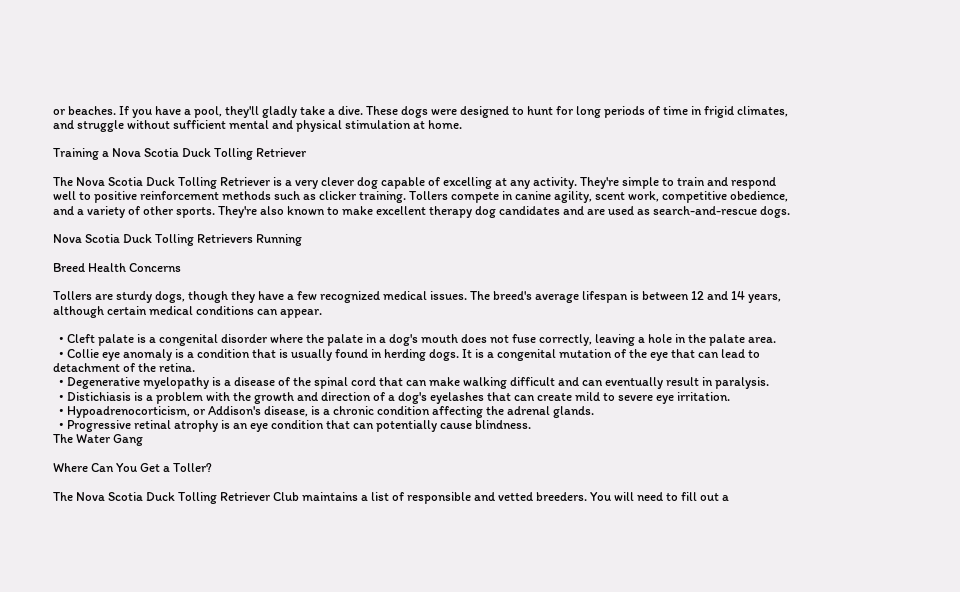or beaches. If you have a pool, they'll gladly take a dive. These dogs were designed to hunt for long periods of time in frigid climates, and struggle without sufficient mental and physical stimulation at home.

Training a Nova Scotia Duck Tolling Retriever

The Nova Scotia Duck Tolling Retriever is a very clever dog capable of excelling at any activity. They're simple to train and respond well to positive reinforcement methods such as clicker training. Tollers compete in canine agility, scent work, competitive obedience, and a variety of other sports. They're also known to make excellent therapy dog candidates and are used as search-and-rescue dogs.

Nova Scotia Duck Tolling Retrievers Running

Breed Health Concerns

Tollers are sturdy dogs, though they have a few recognized medical issues. The breed's average lifespan is between 12 and 14 years, although certain medical conditions can appear.

  • Cleft palate is a congenital disorder where the palate in a dog's mouth does not fuse correctly, leaving a hole in the palate area.
  • Collie eye anomaly is a condition that is usually found in herding dogs. It is a congenital mutation of the eye that can lead to detachment of the retina.
  • Degenerative myelopathy is a disease of the spinal cord that can make walking difficult and can eventually result in paralysis.
  • Distichiasis is a problem with the growth and direction of a dog's eyelashes that can create mild to severe eye irritation.
  • Hypoadrenocorticism, or Addison's disease, is a chronic condition affecting the adrenal glands.
  • Progressive retinal atrophy is an eye condition that can potentially cause blindness.
The Water Gang

Where Can You Get a Toller?

The Nova Scotia Duck Tolling Retriever Club maintains a list of responsible and vetted breeders. You will need to fill out a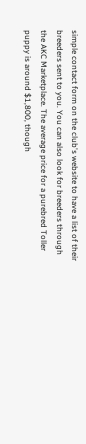simple contact form on the club's website to have a list of their breeders sent to you. You can also look for breeders through the AKC Marketplace. The average price for a purebred Toller puppy is around $1,800, though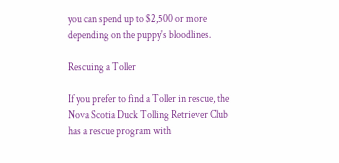you can spend up to $2,500 or more depending on the puppy's bloodlines.

Rescuing a Toller

If you prefer to find a Toller in rescue, the Nova Scotia Duck Tolling Retriever Club has a rescue program with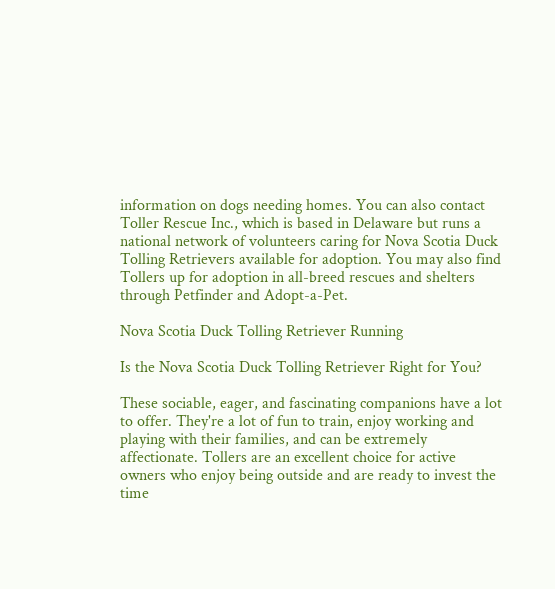information on dogs needing homes. You can also contact Toller Rescue Inc., which is based in Delaware but runs a national network of volunteers caring for Nova Scotia Duck Tolling Retrievers available for adoption. You may also find Tollers up for adoption in all-breed rescues and shelters through Petfinder and Adopt-a-Pet.

Nova Scotia Duck Tolling Retriever Running

Is the Nova Scotia Duck Tolling Retriever Right for You?

These sociable, eager, and fascinating companions have a lot to offer. They're a lot of fun to train, enjoy working and playing with their families, and can be extremely affectionate. Tollers are an excellent choice for active owners who enjoy being outside and are ready to invest the time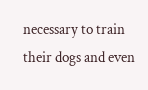necessary to train their dogs and even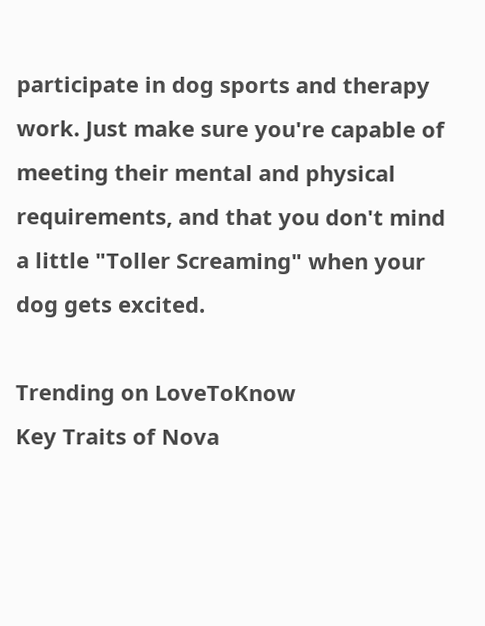participate in dog sports and therapy work. Just make sure you're capable of meeting their mental and physical requirements, and that you don't mind a little "Toller Screaming" when your dog gets excited.

Trending on LoveToKnow
Key Traits of Nova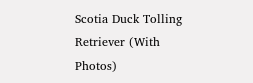Scotia Duck Tolling Retriever (With Photos)